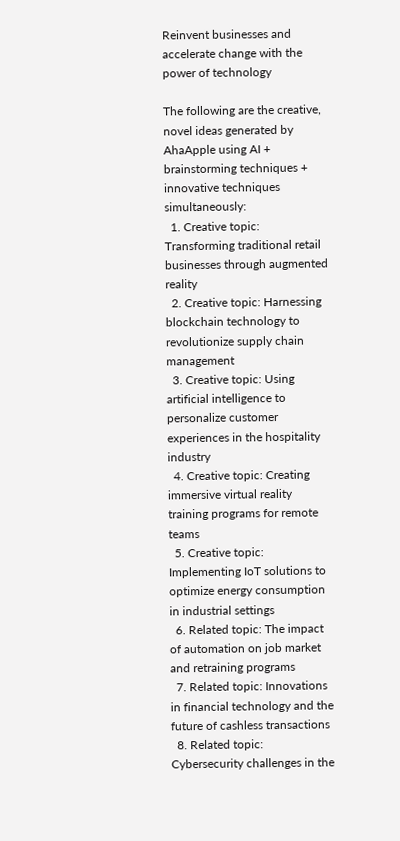Reinvent businesses and accelerate change with the power of technology

The following are the creative, novel ideas generated by AhaApple using AI + brainstorming techniques + innovative techniques simultaneously:
  1. Creative topic: Transforming traditional retail businesses through augmented reality
  2. Creative topic: Harnessing blockchain technology to revolutionize supply chain management
  3. Creative topic: Using artificial intelligence to personalize customer experiences in the hospitality industry
  4. Creative topic: Creating immersive virtual reality training programs for remote teams
  5. Creative topic: Implementing IoT solutions to optimize energy consumption in industrial settings
  6. Related topic: The impact of automation on job market and retraining programs
  7. Related topic: Innovations in financial technology and the future of cashless transactions
  8. Related topic: Cybersecurity challenges in the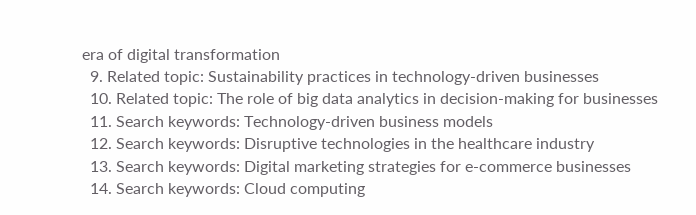era of digital transformation
  9. Related topic: Sustainability practices in technology-driven businesses
  10. Related topic: The role of big data analytics in decision-making for businesses
  11. Search keywords: Technology-driven business models
  12. Search keywords: Disruptive technologies in the healthcare industry
  13. Search keywords: Digital marketing strategies for e-commerce businesses
  14. Search keywords: Cloud computing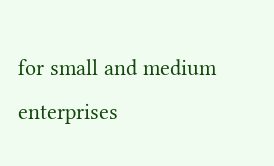for small and medium enterprises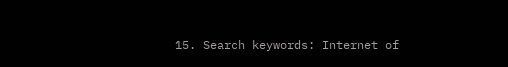15. Search keywords: Internet of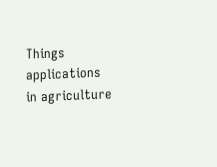Things applications in agriculture